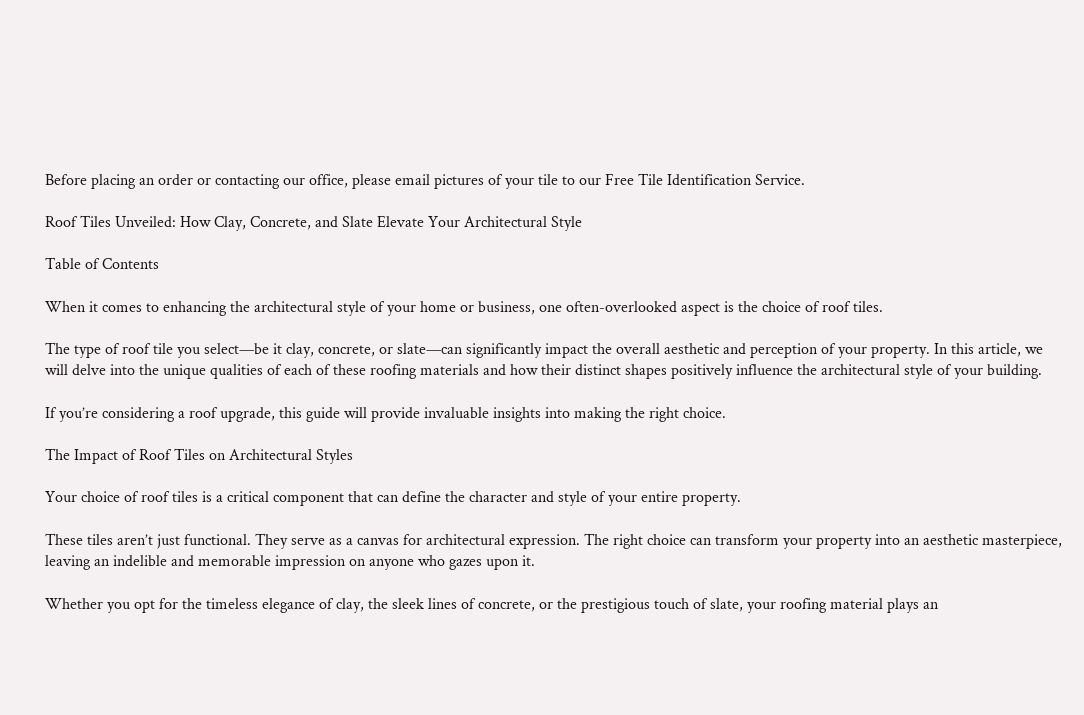Before placing an order or contacting our office, please email pictures of your tile to our Free Tile Identification Service.

Roof Tiles Unveiled: How Clay, Concrete, and Slate Elevate Your Architectural Style

Table of Contents

When it comes to enhancing the architectural style of your home or business, one often-overlooked aspect is the choice of roof tiles.

The type of roof tile you select—be it clay, concrete, or slate—can significantly impact the overall aesthetic and perception of your property. In this article, we will delve into the unique qualities of each of these roofing materials and how their distinct shapes positively influence the architectural style of your building.

If you’re considering a roof upgrade, this guide will provide invaluable insights into making the right choice.

The Impact of Roof Tiles on Architectural Styles

Your choice of roof tiles is a critical component that can define the character and style of your entire property.

These tiles aren’t just functional. They serve as a canvas for architectural expression. The right choice can transform your property into an aesthetic masterpiece, leaving an indelible and memorable impression on anyone who gazes upon it.

Whether you opt for the timeless elegance of clay, the sleek lines of concrete, or the prestigious touch of slate, your roofing material plays an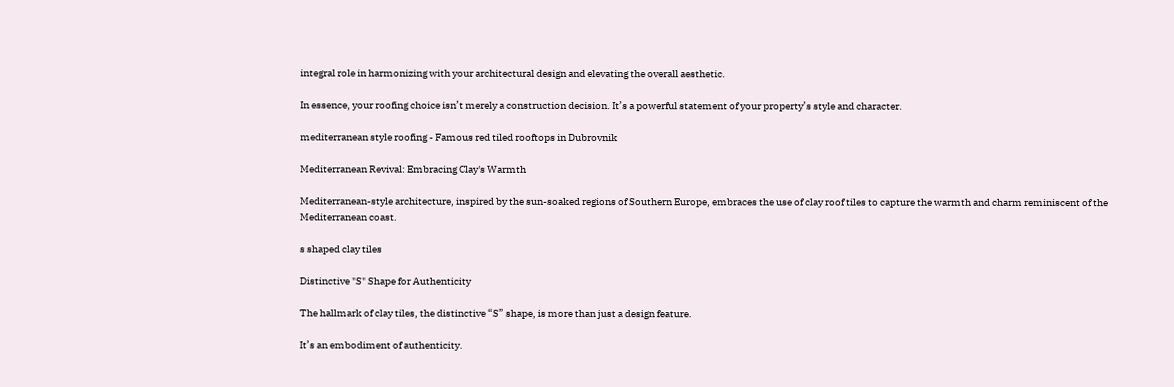integral role in harmonizing with your architectural design and elevating the overall aesthetic.

In essence, your roofing choice isn’t merely a construction decision. It’s a powerful statement of your property’s style and character.

mediterranean style roofing - Famous red tiled rooftops in Dubrovnik

Mediterranean Revival: Embracing Clay's Warmth

Mediterranean-style architecture, inspired by the sun-soaked regions of Southern Europe, embraces the use of clay roof tiles to capture the warmth and charm reminiscent of the Mediterranean coast.

s shaped clay tiles

Distinctive "S" Shape for Authenticity

The hallmark of clay tiles, the distinctive “S” shape, is more than just a design feature.

It’s an embodiment of authenticity.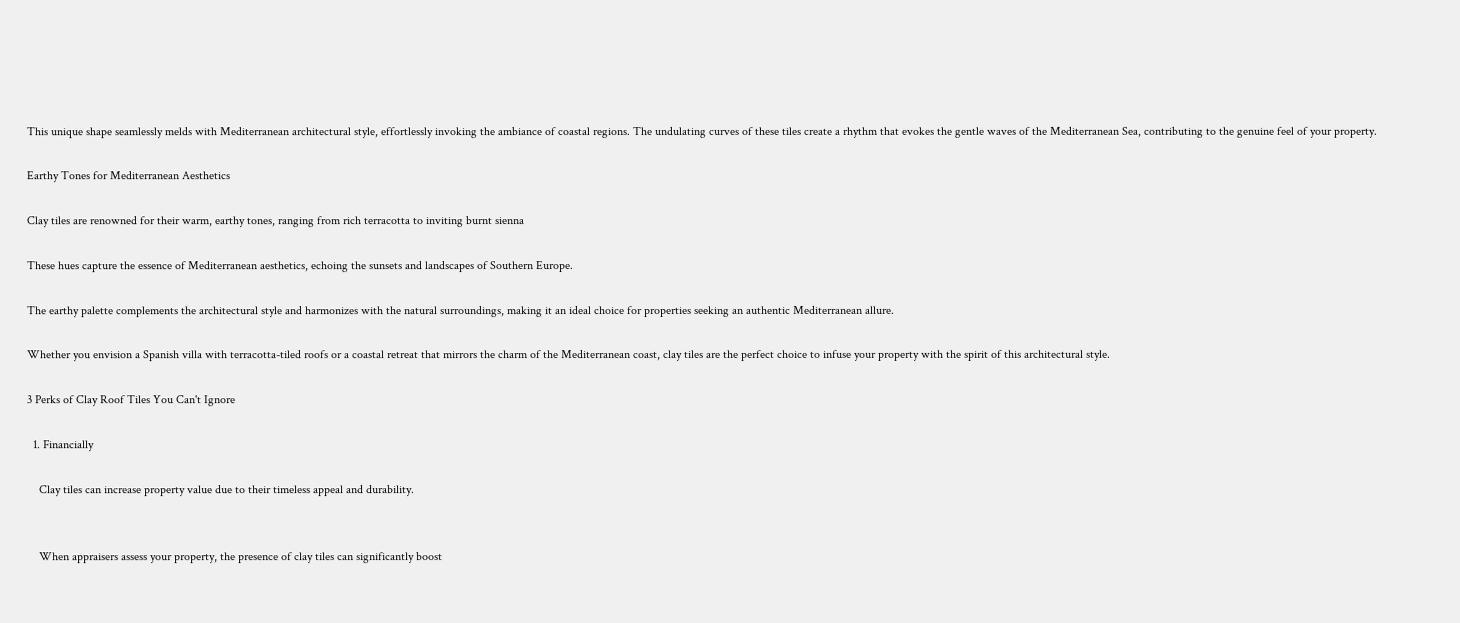This unique shape seamlessly melds with Mediterranean architectural style, effortlessly invoking the ambiance of coastal regions. The undulating curves of these tiles create a rhythm that evokes the gentle waves of the Mediterranean Sea, contributing to the genuine feel of your property.

Earthy Tones for Mediterranean Aesthetics

Clay tiles are renowned for their warm, earthy tones, ranging from rich terracotta to inviting burnt sienna

These hues capture the essence of Mediterranean aesthetics, echoing the sunsets and landscapes of Southern Europe.

The earthy palette complements the architectural style and harmonizes with the natural surroundings, making it an ideal choice for properties seeking an authentic Mediterranean allure.

Whether you envision a Spanish villa with terracotta-tiled roofs or a coastal retreat that mirrors the charm of the Mediterranean coast, clay tiles are the perfect choice to infuse your property with the spirit of this architectural style.

3 Perks of Clay Roof Tiles You Can't Ignore

  1. Financially

    Clay tiles can increase property value due to their timeless appeal and durability.


    When appraisers assess your property, the presence of clay tiles can significantly boost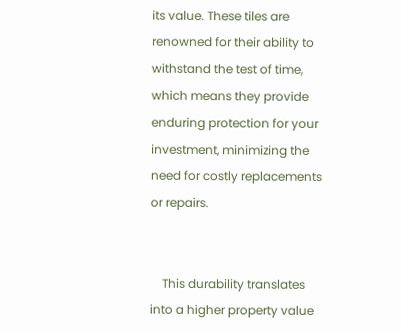its value. These tiles are renowned for their ability to withstand the test of time, which means they provide enduring protection for your investment, minimizing the need for costly replacements or repairs.


    This durability translates into a higher property value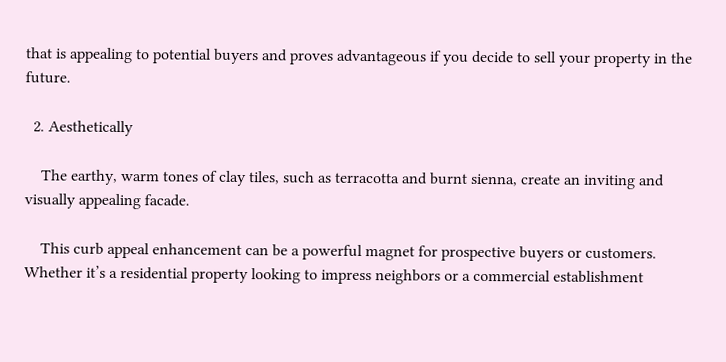that is appealing to potential buyers and proves advantageous if you decide to sell your property in the future.

  2. Aesthetically

    The earthy, warm tones of clay tiles, such as terracotta and burnt sienna, create an inviting and visually appealing facade.

    This curb appeal enhancement can be a powerful magnet for prospective buyers or customers. Whether it’s a residential property looking to impress neighbors or a commercial establishment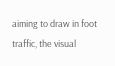aiming to draw in foot traffic, the visual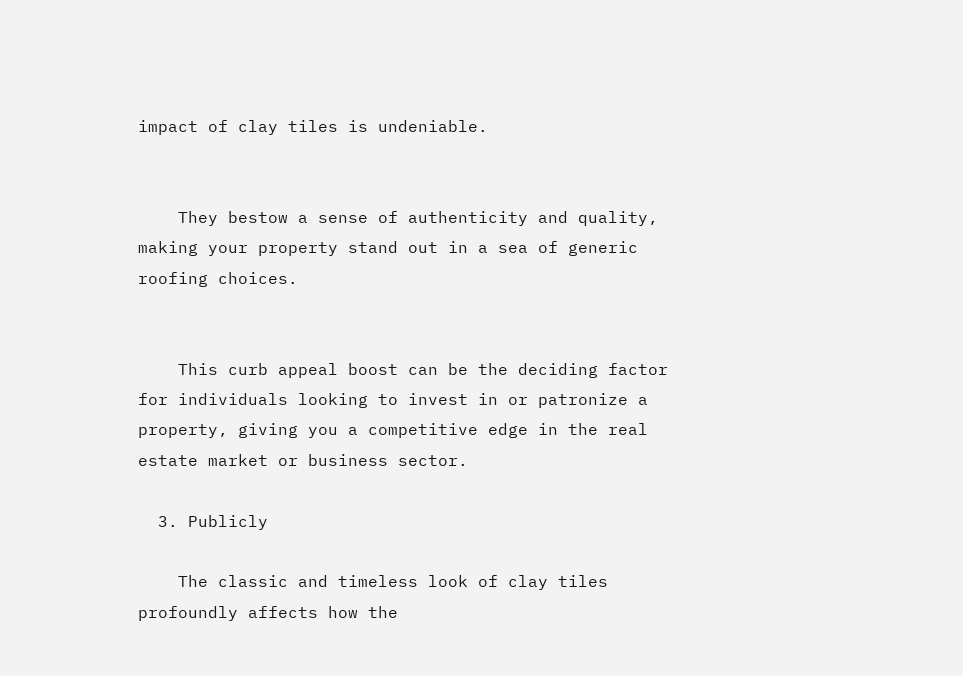impact of clay tiles is undeniable.


    They bestow a sense of authenticity and quality, making your property stand out in a sea of generic roofing choices.


    This curb appeal boost can be the deciding factor for individuals looking to invest in or patronize a property, giving you a competitive edge in the real estate market or business sector.

  3. Publicly

    The classic and timeless look of clay tiles profoundly affects how the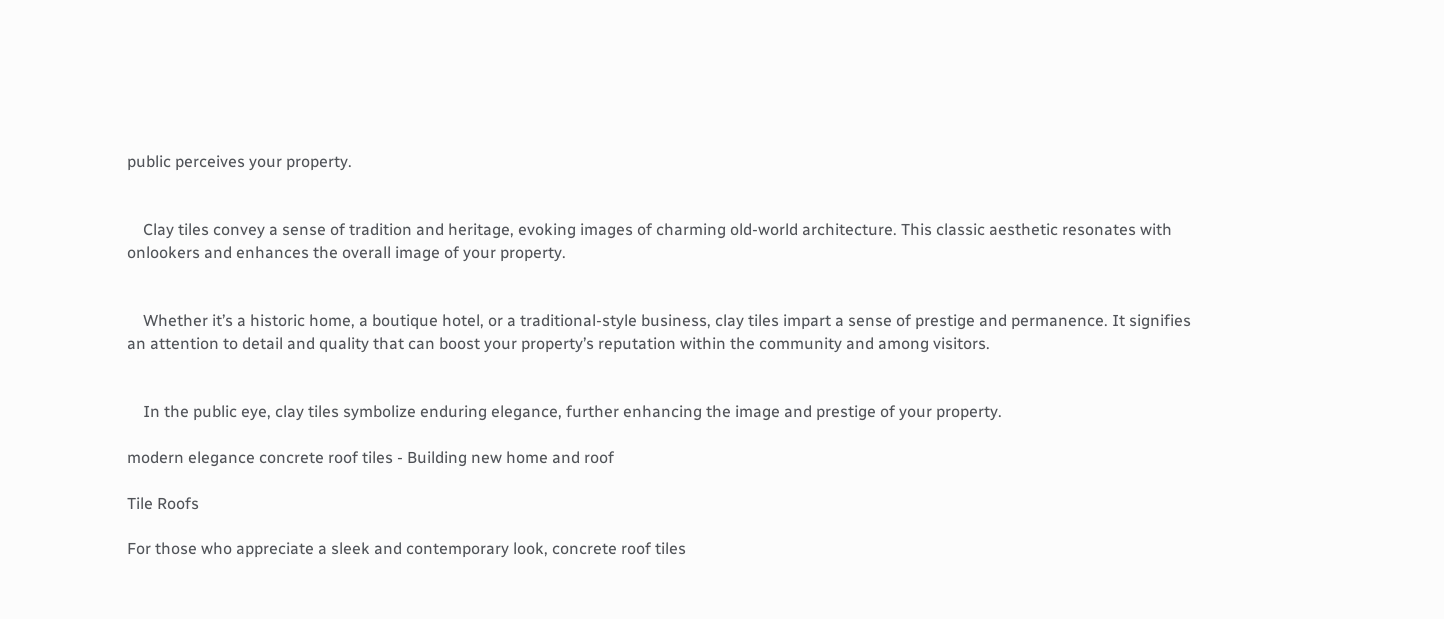public perceives your property.


    Clay tiles convey a sense of tradition and heritage, evoking images of charming old-world architecture. This classic aesthetic resonates with onlookers and enhances the overall image of your property.


    Whether it’s a historic home, a boutique hotel, or a traditional-style business, clay tiles impart a sense of prestige and permanence. It signifies an attention to detail and quality that can boost your property’s reputation within the community and among visitors.


    In the public eye, clay tiles symbolize enduring elegance, further enhancing the image and prestige of your property.

modern elegance concrete roof tiles - Building new home and roof

Tile Roofs

For those who appreciate a sleek and contemporary look, concrete roof tiles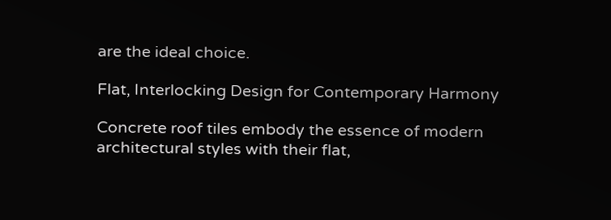are the ideal choice.

Flat, Interlocking Design for Contemporary Harmony

Concrete roof tiles embody the essence of modern architectural styles with their flat,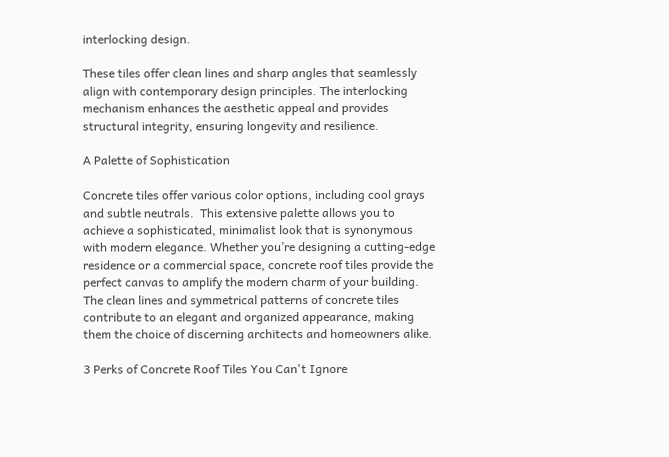interlocking design.

These tiles offer clean lines and sharp angles that seamlessly align with contemporary design principles. The interlocking mechanism enhances the aesthetic appeal and provides structural integrity, ensuring longevity and resilience.

A Palette of Sophistication

Concrete tiles offer various color options, including cool grays and subtle neutrals.  This extensive palette allows you to achieve a sophisticated, minimalist look that is synonymous with modern elegance. Whether you’re designing a cutting-edge residence or a commercial space, concrete roof tiles provide the perfect canvas to amplify the modern charm of your building. The clean lines and symmetrical patterns of concrete tiles contribute to an elegant and organized appearance, making them the choice of discerning architects and homeowners alike.

3 Perks of Concrete Roof Tiles You Can't Ignore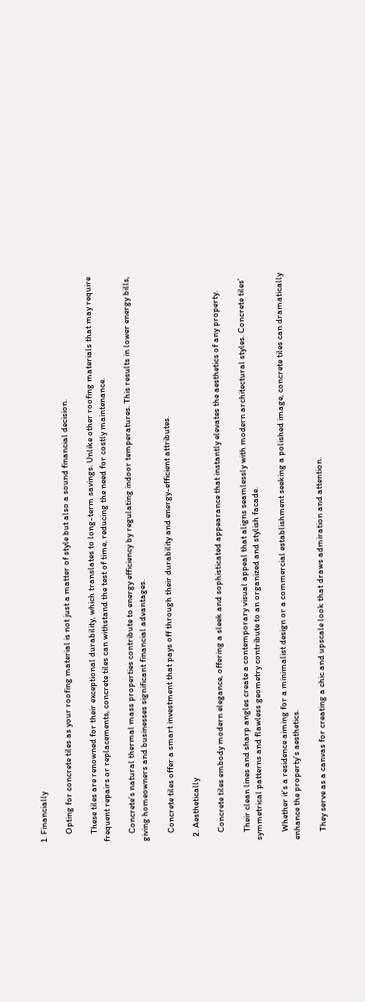1. Financially

    Opting for concrete tiles as your roofing material is not just a matter of style but also a sound financial decision.

    These tiles are renowned for their exceptional durability, which translates to long-term savings. Unlike other roofing materials that may require frequent repairs or replacements, concrete tiles can withstand the test of time, reducing the need for costly maintenance.

    Concrete’s natural thermal mass properties contribute to energy efficiency by regulating indoor temperatures. This results in lower energy bills, giving homeowners and businesses significant financial advantages.

    Concrete tiles offer a smart investment that pays off through their durability and energy-efficient attributes.

  2. Aesthetically

    Concrete tiles embody modern elegance, offering a sleek and sophisticated appearance that instantly elevates the aesthetics of any property.

    Their clean lines and sharp angles create a contemporary visual appeal that aligns seamlessly with modern architectural styles. Concrete tiles’ symmetrical patterns and flawless geometry contribute to an organized and stylish facade.

    Whether it’s a residence aiming for a minimalist design or a commercial establishment seeking a polished image, concrete tiles can dramatically enhance the property’s aesthetics.

    They serve as a canvas for creating a chic and upscale look that draws admiration and attention.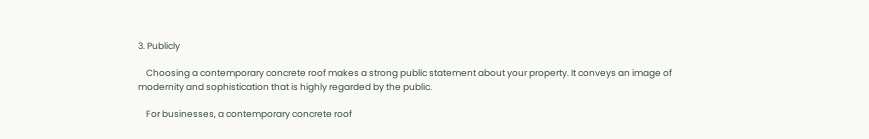3. Publicly

    Choosing a contemporary concrete roof makes a strong public statement about your property. It conveys an image of modernity and sophistication that is highly regarded by the public.

    For businesses, a contemporary concrete roof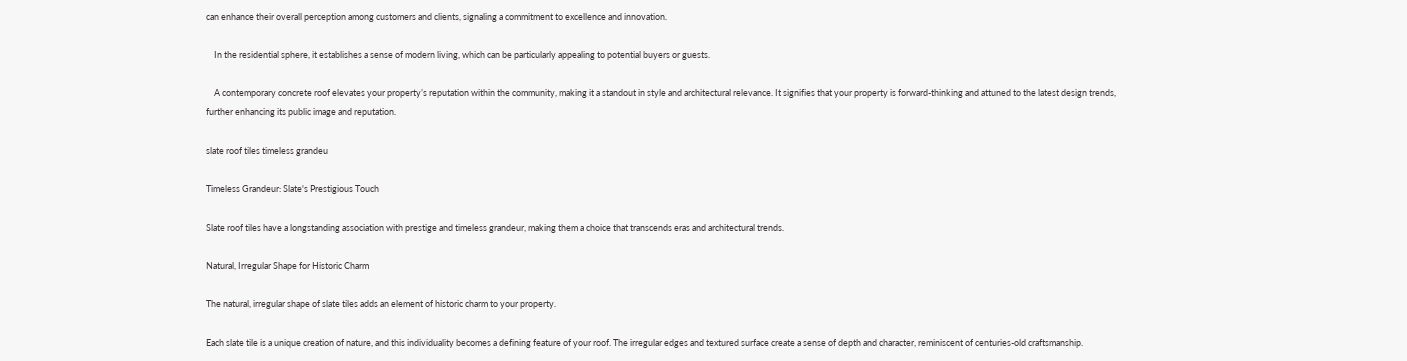can enhance their overall perception among customers and clients, signaling a commitment to excellence and innovation.

    In the residential sphere, it establishes a sense of modern living, which can be particularly appealing to potential buyers or guests.

    A contemporary concrete roof elevates your property’s reputation within the community, making it a standout in style and architectural relevance. It signifies that your property is forward-thinking and attuned to the latest design trends, further enhancing its public image and reputation.

slate roof tiles timeless grandeu

Timeless Grandeur: Slate's Prestigious Touch

Slate roof tiles have a longstanding association with prestige and timeless grandeur, making them a choice that transcends eras and architectural trends.

Natural, Irregular Shape for Historic Charm

The natural, irregular shape of slate tiles adds an element of historic charm to your property.

Each slate tile is a unique creation of nature, and this individuality becomes a defining feature of your roof. The irregular edges and textured surface create a sense of depth and character, reminiscent of centuries-old craftsmanship.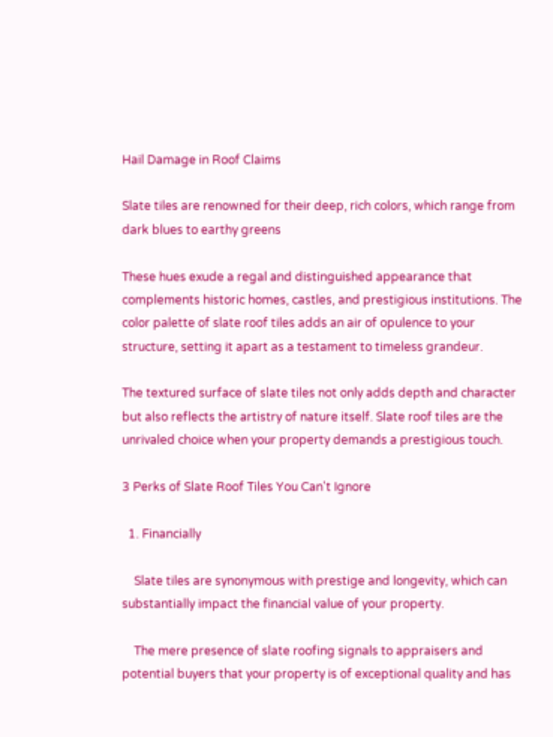Hail Damage in Roof Claims

Slate tiles are renowned for their deep, rich colors, which range from dark blues to earthy greens

These hues exude a regal and distinguished appearance that complements historic homes, castles, and prestigious institutions. The color palette of slate roof tiles adds an air of opulence to your structure, setting it apart as a testament to timeless grandeur.

The textured surface of slate tiles not only adds depth and character but also reflects the artistry of nature itself. Slate roof tiles are the unrivaled choice when your property demands a prestigious touch.

3 Perks of Slate Roof Tiles You Can't Ignore

  1. Financially

    Slate tiles are synonymous with prestige and longevity, which can substantially impact the financial value of your property.

    The mere presence of slate roofing signals to appraisers and potential buyers that your property is of exceptional quality and has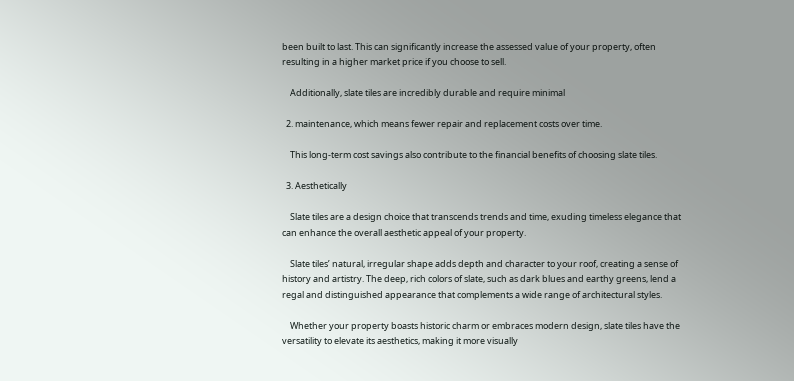been built to last. This can significantly increase the assessed value of your property, often resulting in a higher market price if you choose to sell.

    Additionally, slate tiles are incredibly durable and require minimal

  2. maintenance, which means fewer repair and replacement costs over time.

    This long-term cost savings also contribute to the financial benefits of choosing slate tiles.

  3. Aesthetically

    Slate tiles are a design choice that transcends trends and time, exuding timeless elegance that can enhance the overall aesthetic appeal of your property.

    Slate tiles’ natural, irregular shape adds depth and character to your roof, creating a sense of history and artistry. The deep, rich colors of slate, such as dark blues and earthy greens, lend a regal and distinguished appearance that complements a wide range of architectural styles.

    Whether your property boasts historic charm or embraces modern design, slate tiles have the versatility to elevate its aesthetics, making it more visually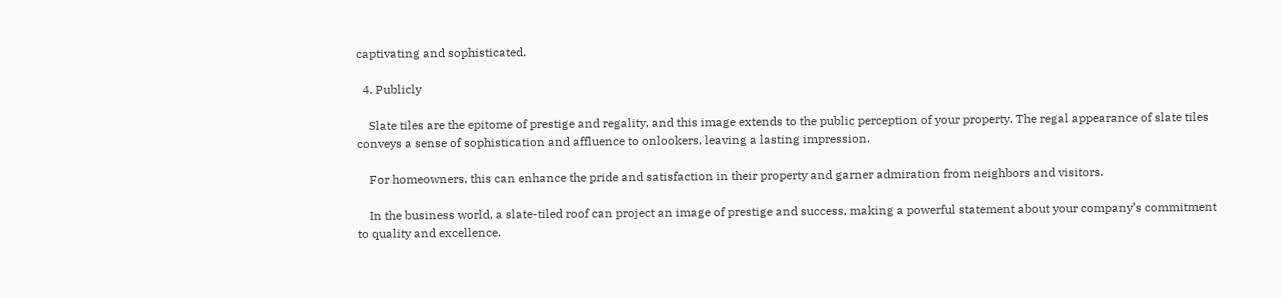captivating and sophisticated.

  4. Publicly

    Slate tiles are the epitome of prestige and regality, and this image extends to the public perception of your property. The regal appearance of slate tiles conveys a sense of sophistication and affluence to onlookers, leaving a lasting impression.

    For homeowners, this can enhance the pride and satisfaction in their property and garner admiration from neighbors and visitors.

    In the business world, a slate-tiled roof can project an image of prestige and success, making a powerful statement about your company’s commitment to quality and excellence.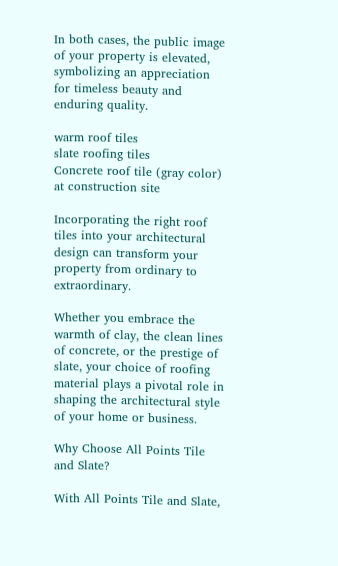In both cases, the public image of your property is elevated, symbolizing an appreciation for timeless beauty and enduring quality.

warm roof tiles
slate roofing tiles
Concrete roof tile (gray color) at construction site

Incorporating the right roof tiles into your architectural design can transform your property from ordinary to extraordinary.

Whether you embrace the warmth of clay, the clean lines of concrete, or the prestige of slate, your choice of roofing material plays a pivotal role in shaping the architectural style of your home or business.

Why Choose All Points Tile and Slate?

With All Points Tile and Slate,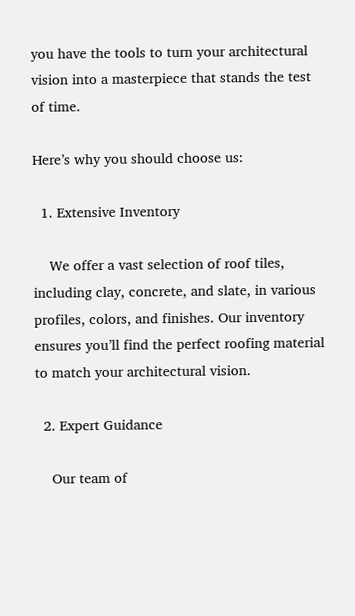you have the tools to turn your architectural vision into a masterpiece that stands the test of time.

Here’s why you should choose us:

  1. Extensive Inventory

    We offer a vast selection of roof tiles, including clay, concrete, and slate, in various profiles, colors, and finishes. Our inventory ensures you’ll find the perfect roofing material to match your architectural vision.

  2. Expert Guidance

    Our team of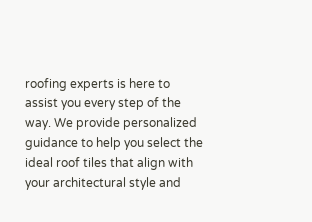roofing experts is here to assist you every step of the way. We provide personalized guidance to help you select the ideal roof tiles that align with your architectural style and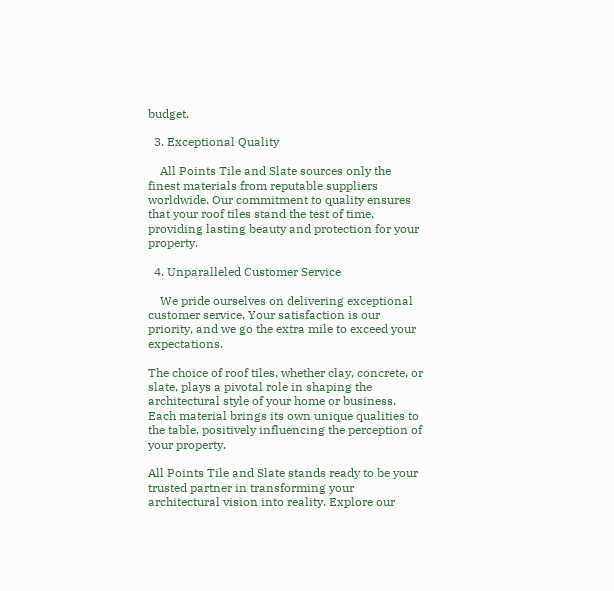budget.

  3. Exceptional Quality

    All Points Tile and Slate sources only the finest materials from reputable suppliers worldwide. Our commitment to quality ensures that your roof tiles stand the test of time, providing lasting beauty and protection for your property.

  4. Unparalleled Customer Service

    We pride ourselves on delivering exceptional customer service. Your satisfaction is our priority, and we go the extra mile to exceed your expectations.

The choice of roof tiles, whether clay, concrete, or slate, plays a pivotal role in shaping the architectural style of your home or business. Each material brings its own unique qualities to the table, positively influencing the perception of your property.

All Points Tile and Slate stands ready to be your trusted partner in transforming your architectural vision into reality. Explore our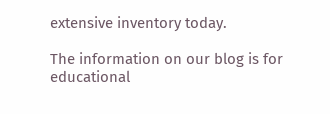extensive inventory today.

The information on our blog is for educational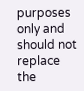purposes only and should not replace the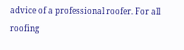advice of a professional roofer. For all roofing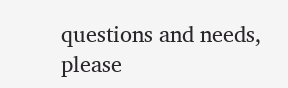questions and needs, please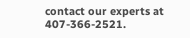contact our experts at 407-366-2521.